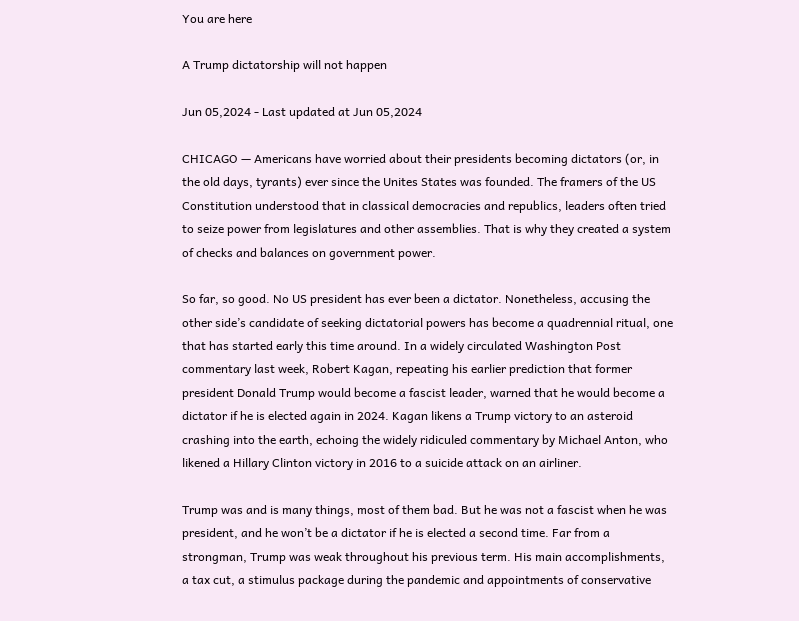You are here

A Trump dictatorship will not happen

Jun 05,2024 - Last updated at Jun 05,2024

CHICAGO — Americans have worried about their presidents becoming dictators (or, in the old days, tyrants) ever since the Unites States was founded. The framers of the US Constitution understood that in classical democracies and republics, leaders often tried to seize power from legislatures and other assemblies. That is why they created a system of checks and balances on government power.

So far, so good. No US president has ever been a dictator. Nonetheless, accusing the other side’s candidate of seeking dictatorial powers has become a quadrennial ritual, one that has started early this time around. In a widely circulated Washington Post commentary last week, Robert Kagan, repeating his earlier prediction that former president Donald Trump would become a fascist leader, warned that he would become a dictator if he is elected again in 2024. Kagan likens a Trump victory to an asteroid crashing into the earth, echoing the widely ridiculed commentary by Michael Anton, who likened a Hillary Clinton victory in 2016 to a suicide attack on an airliner.

Trump was and is many things, most of them bad. But he was not a fascist when he was president, and he won’t be a dictator if he is elected a second time. Far from a strongman, Trump was weak throughout his previous term. His main accomplishments, a tax cut, a stimulus package during the pandemic and appointments of conservative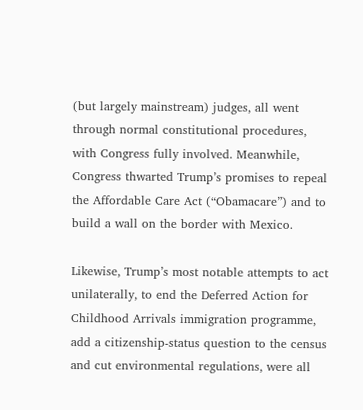(but largely mainstream) judges, all went through normal constitutional procedures, with Congress fully involved. Meanwhile, Congress thwarted Trump’s promises to repeal the Affordable Care Act (“Obamacare”) and to build a wall on the border with Mexico.

Likewise, Trump’s most notable attempts to act unilaterally, to end the Deferred Action for Childhood Arrivals immigration programme, add a citizenship-status question to the census and cut environmental regulations, were all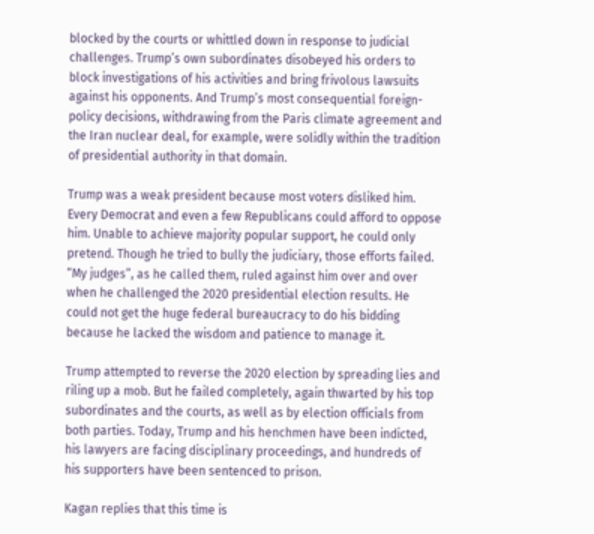blocked by the courts or whittled down in response to judicial challenges. Trump’s own subordinates disobeyed his orders to block investigations of his activities and bring frivolous lawsuits against his opponents. And Trump’s most consequential foreign-policy decisions, withdrawing from the Paris climate agreement and the Iran nuclear deal, for example, were solidly within the tradition of presidential authority in that domain.

Trump was a weak president because most voters disliked him. Every Democrat and even a few Republicans could afford to oppose him. Unable to achieve majority popular support, he could only pretend. Though he tried to bully the judiciary, those efforts failed. “My judges”, as he called them, ruled against him over and over when he challenged the 2020 presidential election results. He could not get the huge federal bureaucracy to do his bidding because he lacked the wisdom and patience to manage it.

Trump attempted to reverse the 2020 election by spreading lies and riling up a mob. But he failed completely, again thwarted by his top subordinates and the courts, as well as by election officials from both parties. Today, Trump and his henchmen have been indicted, his lawyers are facing disciplinary proceedings, and hundreds of his supporters have been sentenced to prison.

Kagan replies that this time is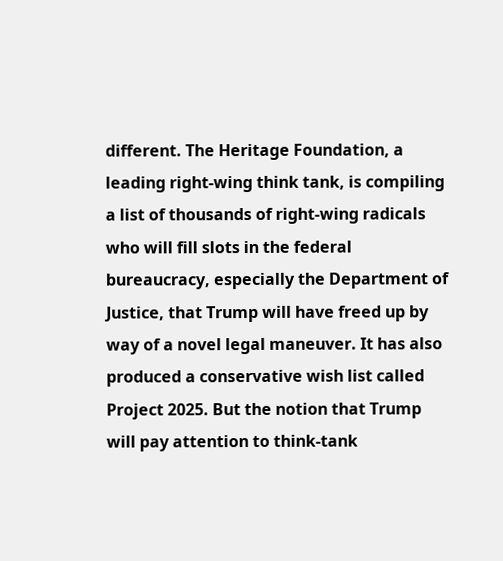different. The Heritage Foundation, a leading right-wing think tank, is compiling a list of thousands of right-wing radicals who will fill slots in the federal bureaucracy, especially the Department of Justice, that Trump will have freed up by way of a novel legal maneuver. It has also produced a conservative wish list called Project 2025. But the notion that Trump will pay attention to think-tank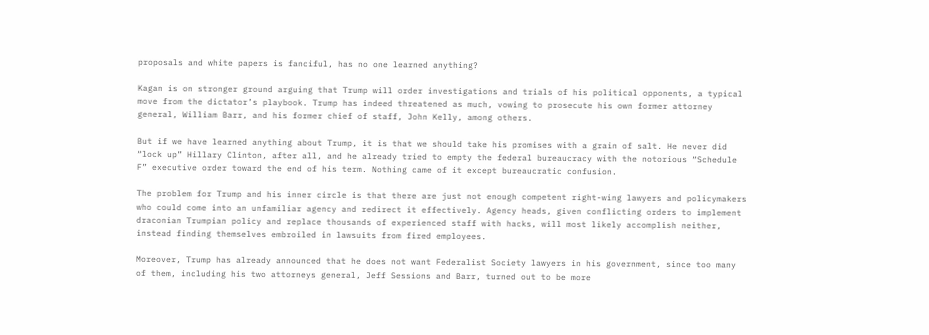proposals and white papers is fanciful, has no one learned anything?

Kagan is on stronger ground arguing that Trump will order investigations and trials of his political opponents, a typical move from the dictator’s playbook. Trump has indeed threatened as much, vowing to prosecute his own former attorney general, William Barr, and his former chief of staff, John Kelly, among others.

But if we have learned anything about Trump, it is that we should take his promises with a grain of salt. He never did “lock up” Hillary Clinton, after all, and he already tried to empty the federal bureaucracy with the notorious “Schedule F” executive order toward the end of his term. Nothing came of it except bureaucratic confusion.

The problem for Trump and his inner circle is that there are just not enough competent right-wing lawyers and policymakers who could come into an unfamiliar agency and redirect it effectively. Agency heads, given conflicting orders to implement draconian Trumpian policy and replace thousands of experienced staff with hacks, will most likely accomplish neither, instead finding themselves embroiled in lawsuits from fired employees.

Moreover, Trump has already announced that he does not want Federalist Society lawyers in his government, since too many of them, including his two attorneys general, Jeff Sessions and Barr, turned out to be more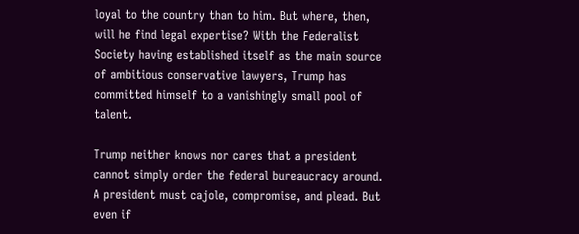loyal to the country than to him. But where, then, will he find legal expertise? With the Federalist Society having established itself as the main source of ambitious conservative lawyers, Trump has committed himself to a vanishingly small pool of talent.

Trump neither knows nor cares that a president cannot simply order the federal bureaucracy around. A president must cajole, compromise, and plead. But even if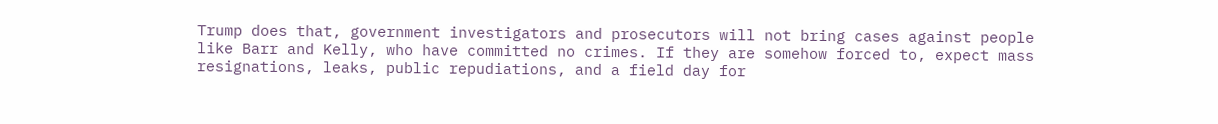Trump does that, government investigators and prosecutors will not bring cases against people like Barr and Kelly, who have committed no crimes. If they are somehow forced to, expect mass resignations, leaks, public repudiations, and a field day for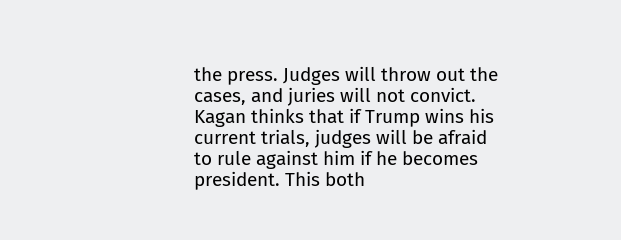the press. Judges will throw out the cases, and juries will not convict. Kagan thinks that if Trump wins his current trials, judges will be afraid to rule against him if he becomes president. This both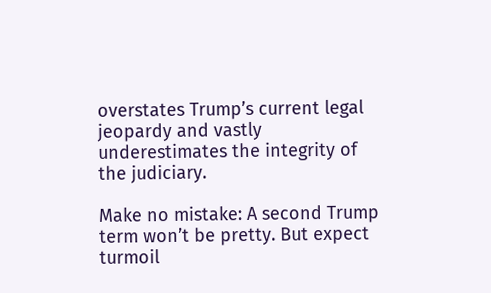overstates Trump’s current legal jeopardy and vastly underestimates the integrity of the judiciary.

Make no mistake: A second Trump term won’t be pretty. But expect turmoil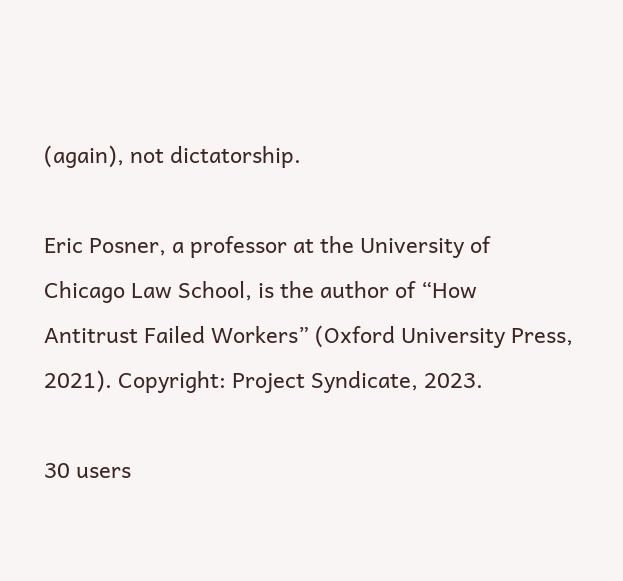(again), not dictatorship.

Eric Posner, a professor at the University of Chicago Law School, is the author of “How Antitrust Failed Workers” (Oxford University Press, 2021). Copyright: Project Syndicate, 2023.

30 users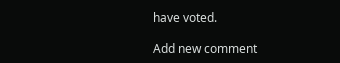have voted.

Add new comment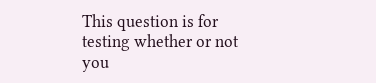This question is for testing whether or not you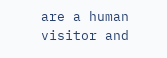are a human visitor and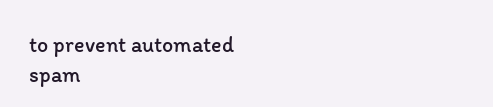to prevent automated spam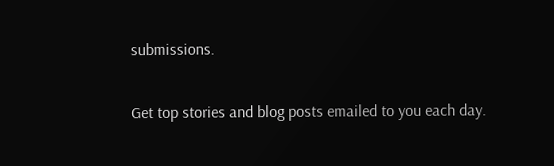submissions.


Get top stories and blog posts emailed to you each day.